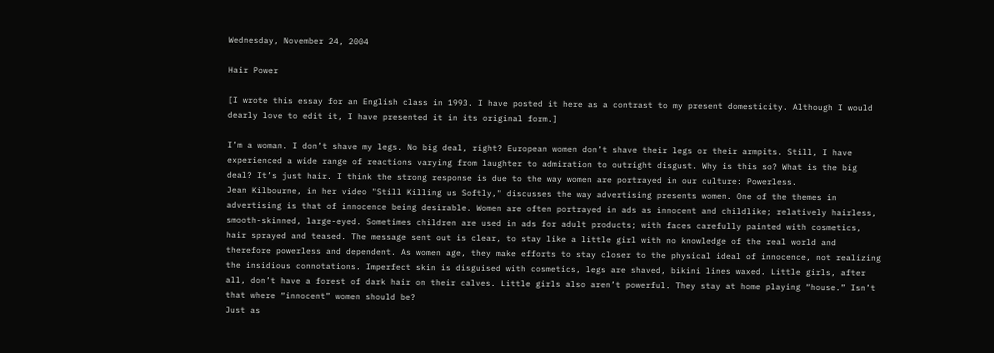Wednesday, November 24, 2004

Hair Power

[I wrote this essay for an English class in 1993. I have posted it here as a contrast to my present domesticity. Although I would dearly love to edit it, I have presented it in its original form.]

I’m a woman. I don’t shave my legs. No big deal, right? European women don’t shave their legs or their armpits. Still, I have experienced a wide range of reactions varying from laughter to admiration to outright disgust. Why is this so? What is the big deal? It’s just hair. I think the strong response is due to the way women are portrayed in our culture: Powerless.
Jean Kilbourne, in her video "Still Killing us Softly," discusses the way advertising presents women. One of the themes in advertising is that of innocence being desirable. Women are often portrayed in ads as innocent and childlike; relatively hairless, smooth-skinned, large-eyed. Sometimes children are used in ads for adult products; with faces carefully painted with cosmetics, hair sprayed and teased. The message sent out is clear, to stay like a little girl with no knowledge of the real world and therefore powerless and dependent. As women age, they make efforts to stay closer to the physical ideal of innocence, not realizing the insidious connotations. Imperfect skin is disguised with cosmetics, legs are shaved, bikini lines waxed. Little girls, after all, don’t have a forest of dark hair on their calves. Little girls also aren’t powerful. They stay at home playing “house.” Isn’t that where “innocent” women should be?
Just as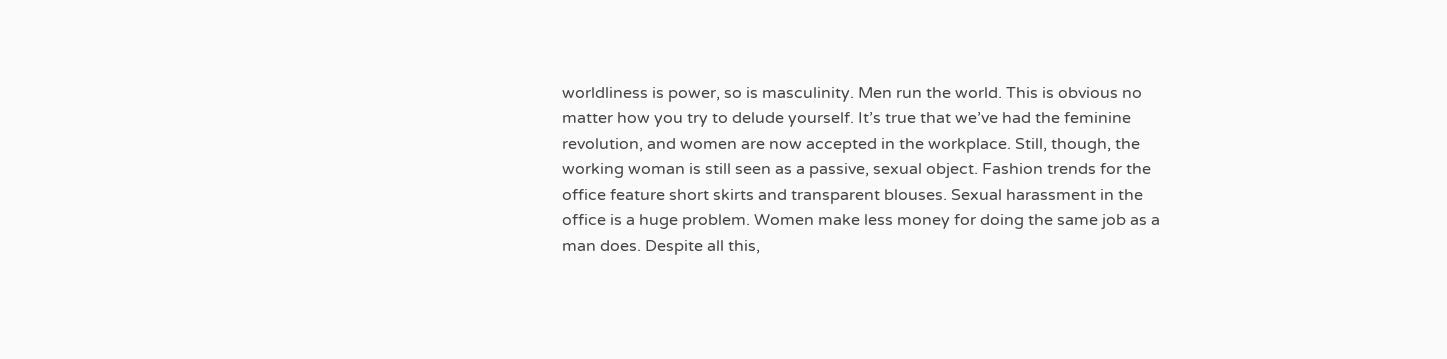worldliness is power, so is masculinity. Men run the world. This is obvious no matter how you try to delude yourself. It’s true that we’ve had the feminine revolution, and women are now accepted in the workplace. Still, though, the working woman is still seen as a passive, sexual object. Fashion trends for the office feature short skirts and transparent blouses. Sexual harassment in the office is a huge problem. Women make less money for doing the same job as a man does. Despite all this,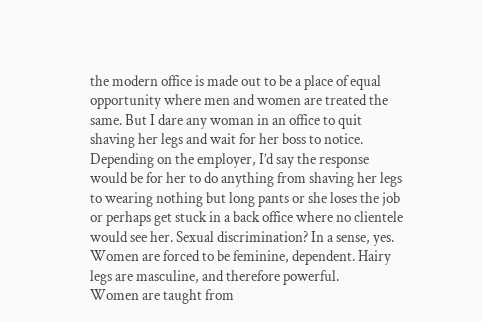the modern office is made out to be a place of equal opportunity where men and women are treated the same. But I dare any woman in an office to quit shaving her legs and wait for her boss to notice. Depending on the employer, I’d say the response would be for her to do anything from shaving her legs to wearing nothing but long pants or she loses the job or perhaps get stuck in a back office where no clientele would see her. Sexual discrimination? In a sense, yes. Women are forced to be feminine, dependent. Hairy legs are masculine, and therefore powerful.
Women are taught from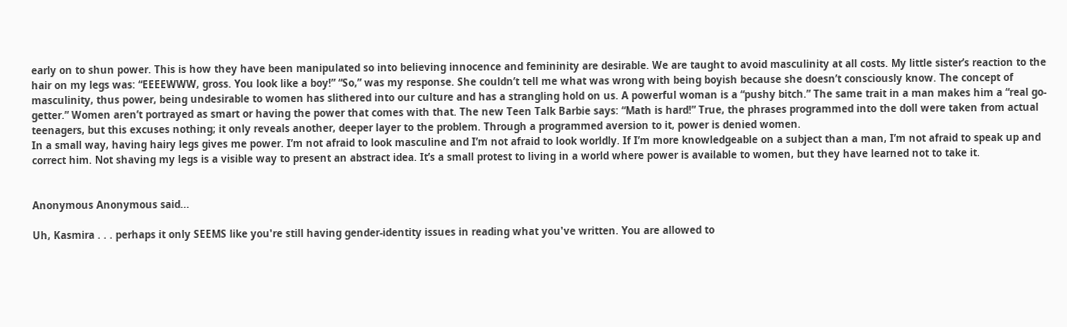early on to shun power. This is how they have been manipulated so into believing innocence and femininity are desirable. We are taught to avoid masculinity at all costs. My little sister’s reaction to the hair on my legs was: “EEEEWWW, gross. You look like a boy!” “So,” was my response. She couldn’t tell me what was wrong with being boyish because she doesn’t consciously know. The concept of masculinity, thus power, being undesirable to women has slithered into our culture and has a strangling hold on us. A powerful woman is a “pushy bitch.” The same trait in a man makes him a “real go-getter.” Women aren’t portrayed as smart or having the power that comes with that. The new Teen Talk Barbie says: “Math is hard!” True, the phrases programmed into the doll were taken from actual teenagers, but this excuses nothing; it only reveals another, deeper layer to the problem. Through a programmed aversion to it, power is denied women.
In a small way, having hairy legs gives me power. I’m not afraid to look masculine and I’m not afraid to look worldly. If I’m more knowledgeable on a subject than a man, I’m not afraid to speak up and correct him. Not shaving my legs is a visible way to present an abstract idea. It’s a small protest to living in a world where power is available to women, but they have learned not to take it.


Anonymous Anonymous said...

Uh, Kasmira . . . perhaps it only SEEMS like you're still having gender-identity issues in reading what you've written. You are allowed to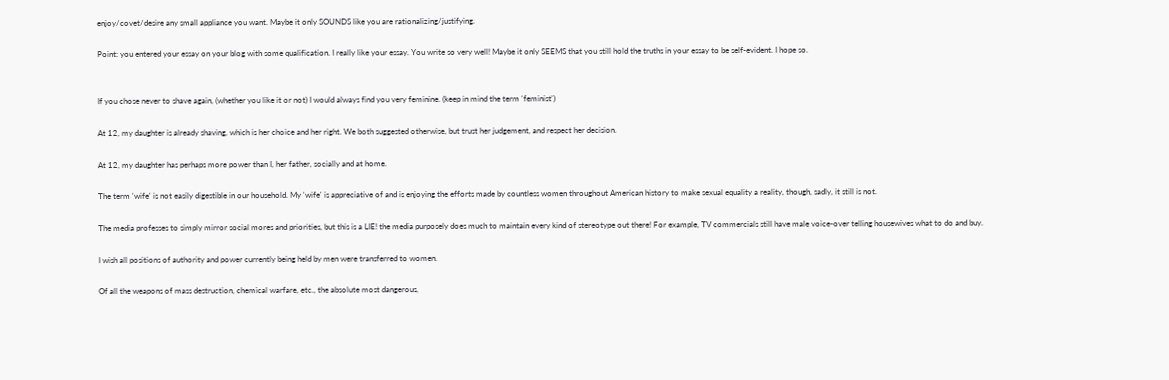enjoy/covet/desire any small appliance you want. Maybe it only SOUNDS like you are rationalizing/justifying.

Point: you entered your essay on your blog with some qualification. I really like your essay. You write so very well! Maybe it only SEEMS that you still hold the truths in your essay to be self-evident. I hope so.


If you chose never to shave again, (whether you like it or not) I would always find you very feminine. (keep in mind the term 'feminist')

At 12, my daughter is already shaving, which is her choice and her right. We both suggested otherwise, but trust her judgement, and respect her decision.

At 12, my daughter has perhaps more power than I, her father, socially and at home.

The term 'wife' is not easily digestible in our household. My 'wife' is appreciative of and is enjoying the efforts made by countless women throughout American history to make sexual equality a reality, though, sadly, it still is not.

The media professes to simply mirror social mores and priorities, but this is a LIE! the media purposely does much to maintain every kind of stereotype out there! For example, TV commercials still have male voice-over telling housewives what to do and buy.

I wish all positions of authority and power currently being held by men were transferred to women.

Of all the weapons of mass destruction, chemical warfare, etc., the absolute most dangerous,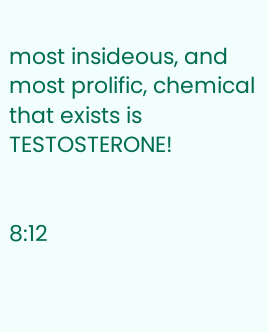most insideous, and most prolific, chemical that exists is TESTOSTERONE!


8:12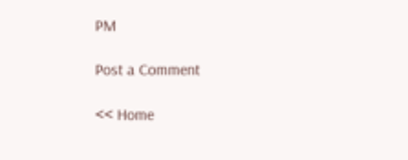PM

Post a Comment

<< Home